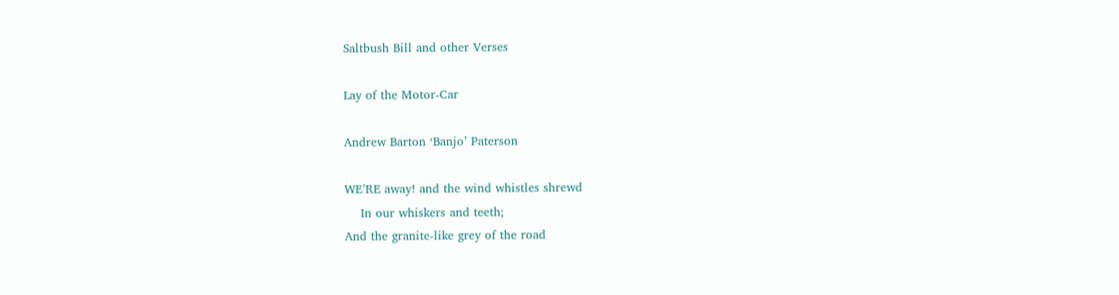Saltbush Bill and other Verses

Lay of the Motor-Car

Andrew Barton ‘Banjo’ Paterson

WE’RE away! and the wind whistles shrewd
    In our whiskers and teeth;
And the granite-like grey of the road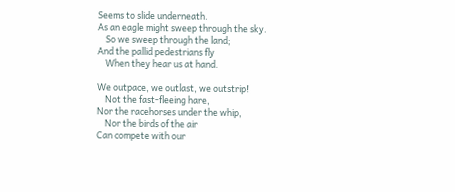Seems to slide underneath.
As an eagle might sweep through the sky.
    So we sweep through the land;
And the pallid pedestrians fly
    When they hear us at hand.

We outpace, we outlast, we outstrip!
    Not the fast-fleeing hare,
Nor the racehorses under the whip,
    Nor the birds of the air
Can compete with our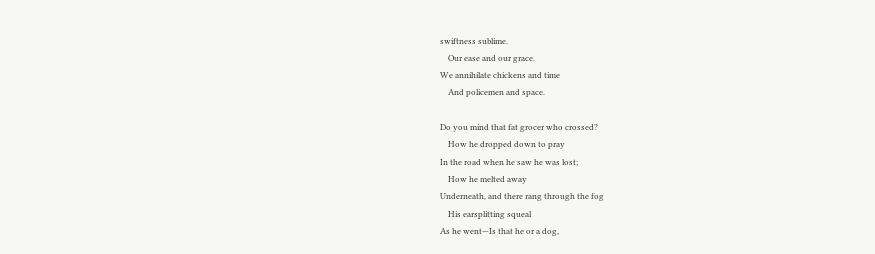swiftness sublime.
    Our ease and our grace.
We annihilate chickens and time
    And policemen and space.

Do you mind that fat grocer who crossed?
    How he dropped down to pray
In the road when he saw he was lost;
    How he melted away
Underneath, and there rang through the fog
    His earsplitting squeal
As he went—Is that he or a dog,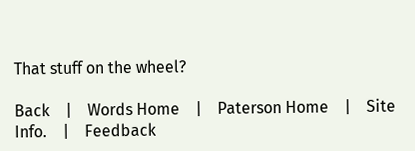That stuff on the wheel?

Back    |    Words Home    |    Paterson Home    |    Site Info.    |    Feedback